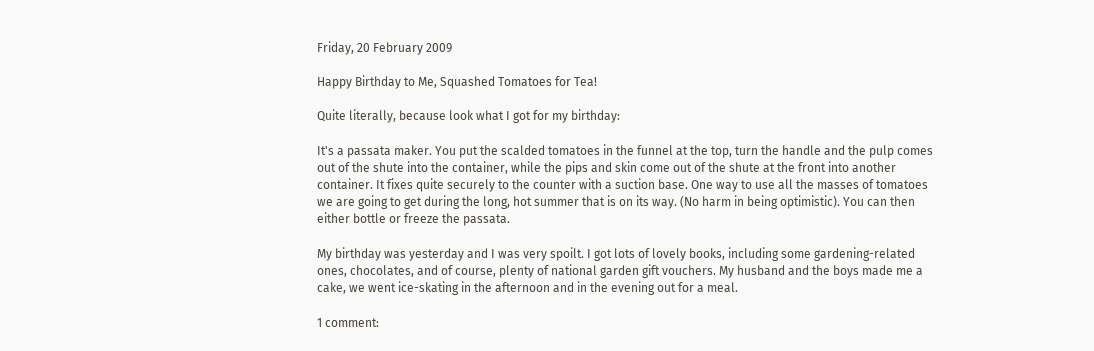Friday, 20 February 2009

Happy Birthday to Me, Squashed Tomatoes for Tea!

Quite literally, because look what I got for my birthday:

It's a passata maker. You put the scalded tomatoes in the funnel at the top, turn the handle and the pulp comes out of the shute into the container, while the pips and skin come out of the shute at the front into another container. It fixes quite securely to the counter with a suction base. One way to use all the masses of tomatoes we are going to get during the long, hot summer that is on its way. (No harm in being optimistic). You can then either bottle or freeze the passata.

My birthday was yesterday and I was very spoilt. I got lots of lovely books, including some gardening-related ones, chocolates, and of course, plenty of national garden gift vouchers. My husband and the boys made me a cake, we went ice-skating in the afternoon and in the evening out for a meal.

1 comment: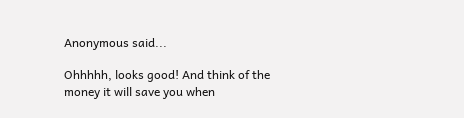Anonymous said...

Ohhhhh, looks good! And think of the money it will save you when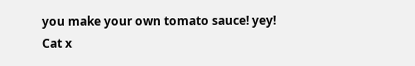you make your own tomato sauce! yey! Cat x